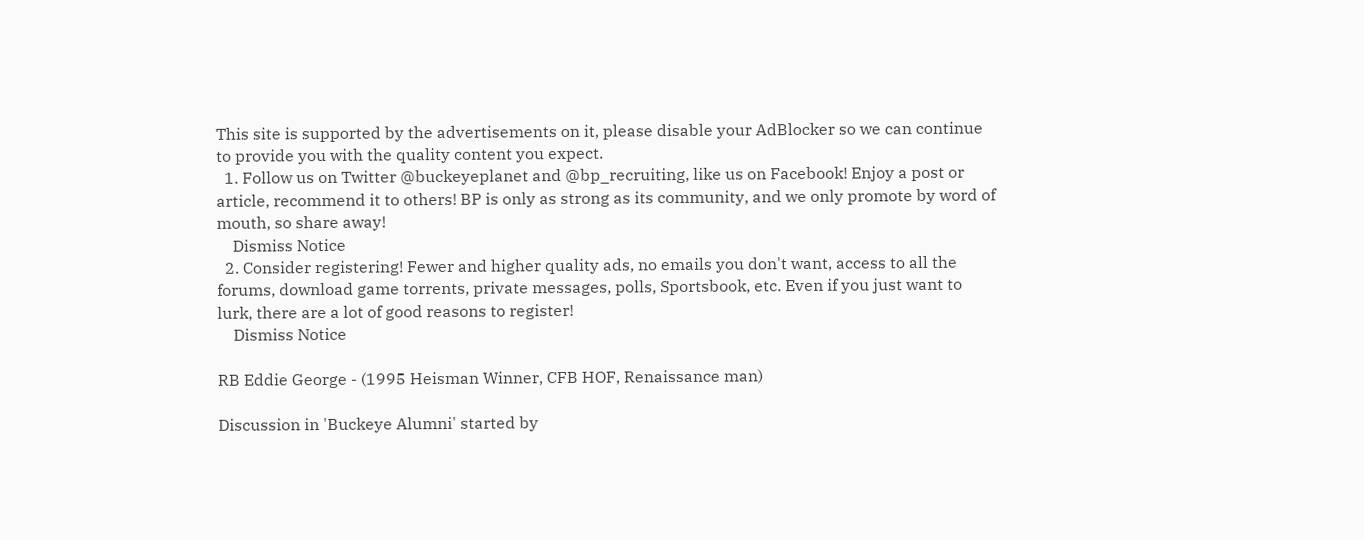This site is supported by the advertisements on it, please disable your AdBlocker so we can continue to provide you with the quality content you expect.
  1. Follow us on Twitter @buckeyeplanet and @bp_recruiting, like us on Facebook! Enjoy a post or article, recommend it to others! BP is only as strong as its community, and we only promote by word of mouth, so share away!
    Dismiss Notice
  2. Consider registering! Fewer and higher quality ads, no emails you don't want, access to all the forums, download game torrents, private messages, polls, Sportsbook, etc. Even if you just want to lurk, there are a lot of good reasons to register!
    Dismiss Notice

RB Eddie George - (1995 Heisman Winner, CFB HOF, Renaissance man)

Discussion in 'Buckeye Alumni' started by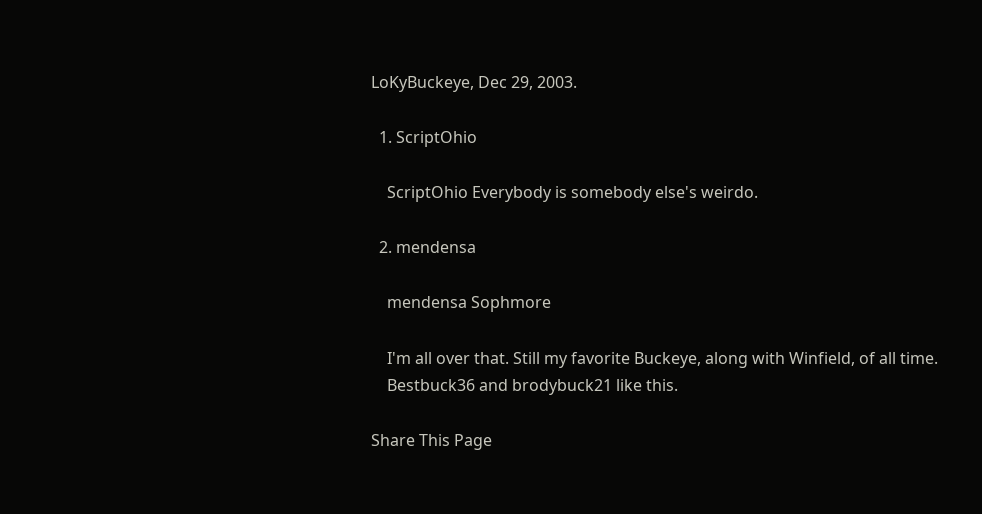LoKyBuckeye, Dec 29, 2003.

  1. ScriptOhio

    ScriptOhio Everybody is somebody else's weirdo.

  2. mendensa

    mendensa Sophmore

    I'm all over that. Still my favorite Buckeye, along with Winfield, of all time.
    Bestbuck36 and brodybuck21 like this.

Share This Page